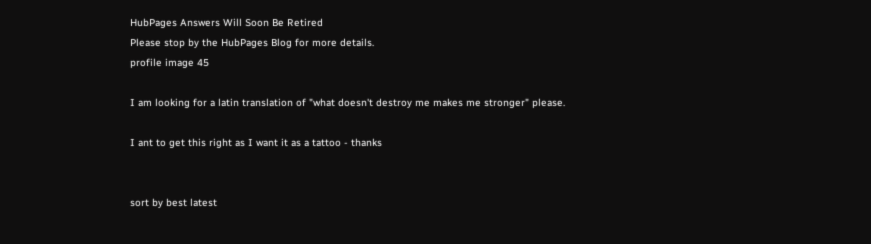HubPages Answers Will Soon Be Retired
Please stop by the HubPages Blog for more details.
profile image 45

I am looking for a latin translation of "what doesn't destroy me makes me stronger" please.

I ant to get this right as I want it as a tattoo - thanks


sort by best latest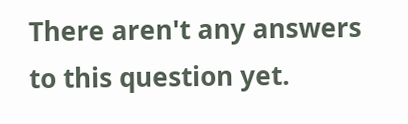There aren't any answers to this question yet.